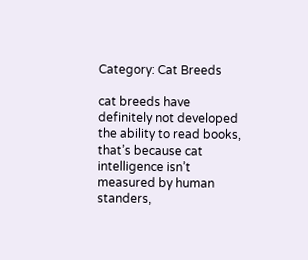Category: Cat Breeds

cat breeds have definitely not developed the ability to read books, that’s because cat intelligence isn’t measured by human standers,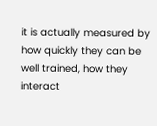it is actually measured by how quickly they can be well trained, how they interact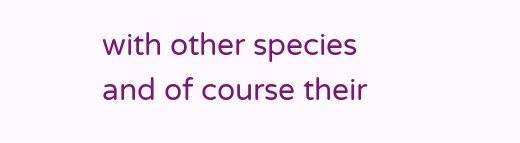with other species and of course their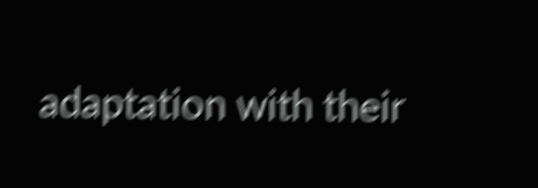adaptation with their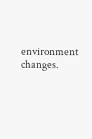environment changes.